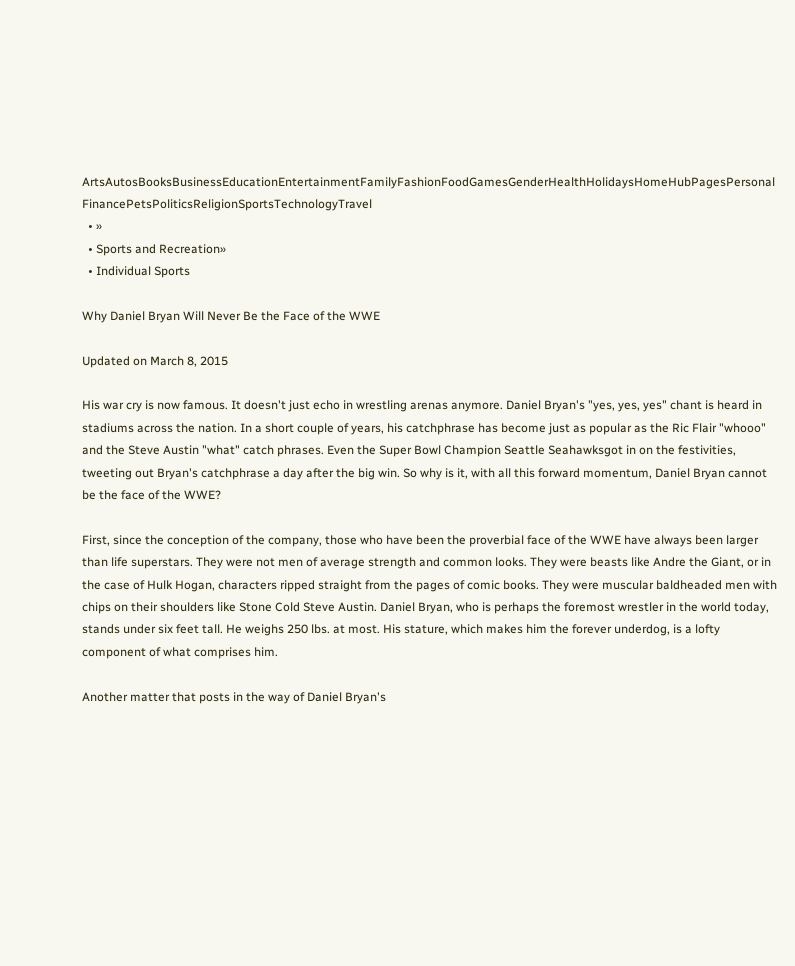ArtsAutosBooksBusinessEducationEntertainmentFamilyFashionFoodGamesGenderHealthHolidaysHomeHubPagesPersonal FinancePetsPoliticsReligionSportsTechnologyTravel
  • »
  • Sports and Recreation»
  • Individual Sports

Why Daniel Bryan Will Never Be the Face of the WWE

Updated on March 8, 2015

His war cry is now famous. It doesn't just echo in wrestling arenas anymore. Daniel Bryan's "yes, yes, yes" chant is heard in stadiums across the nation. In a short couple of years, his catchphrase has become just as popular as the Ric Flair "whooo" and the Steve Austin "what" catch phrases. Even the Super Bowl Champion Seattle Seahawksgot in on the festivities, tweeting out Bryan's catchphrase a day after the big win. So why is it, with all this forward momentum, Daniel Bryan cannot be the face of the WWE?

First, since the conception of the company, those who have been the proverbial face of the WWE have always been larger than life superstars. They were not men of average strength and common looks. They were beasts like Andre the Giant, or in the case of Hulk Hogan, characters ripped straight from the pages of comic books. They were muscular baldheaded men with chips on their shoulders like Stone Cold Steve Austin. Daniel Bryan, who is perhaps the foremost wrestler in the world today, stands under six feet tall. He weighs 250 lbs. at most. His stature, which makes him the forever underdog, is a lofty component of what comprises him.

Another matter that posts in the way of Daniel Bryan's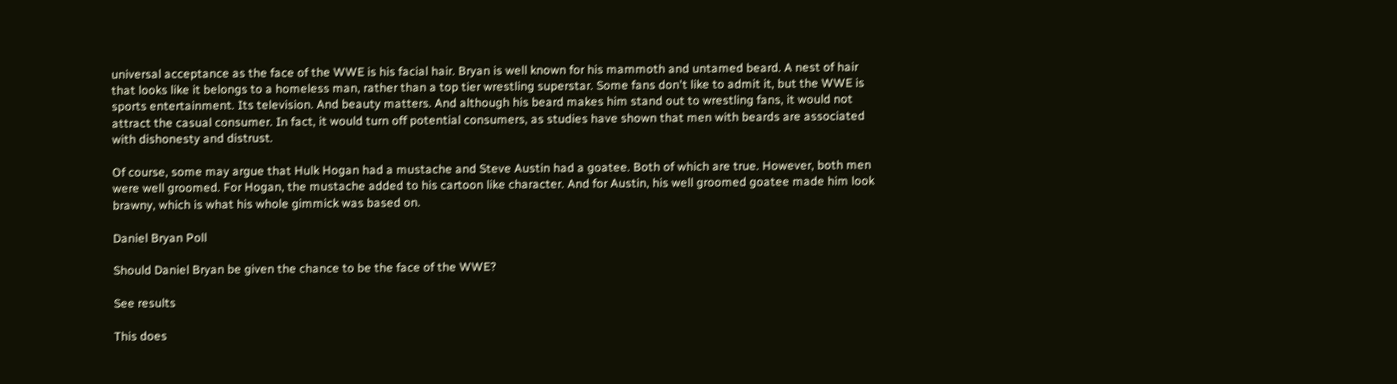universal acceptance as the face of the WWE is his facial hair. Bryan is well known for his mammoth and untamed beard. A nest of hair that looks like it belongs to a homeless man, rather than a top tier wrestling superstar. Some fans don't like to admit it, but the WWE is sports entertainment. Its television. And beauty matters. And although his beard makes him stand out to wrestling fans, it would not attract the casual consumer. In fact, it would turn off potential consumers, as studies have shown that men with beards are associated with dishonesty and distrust.

Of course, some may argue that Hulk Hogan had a mustache and Steve Austin had a goatee. Both of which are true. However, both men were well groomed. For Hogan, the mustache added to his cartoon like character. And for Austin, his well groomed goatee made him look brawny, which is what his whole gimmick was based on.

Daniel Bryan Poll

Should Daniel Bryan be given the chance to be the face of the WWE?

See results

This does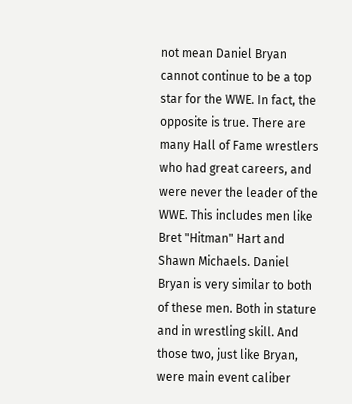not mean Daniel Bryan cannot continue to be a top star for the WWE. In fact, the opposite is true. There are many Hall of Fame wrestlers who had great careers, and were never the leader of the WWE. This includes men like Bret "Hitman" Hart and Shawn Michaels. Daniel Bryan is very similar to both of these men. Both in stature and in wrestling skill. And those two, just like Bryan, were main event caliber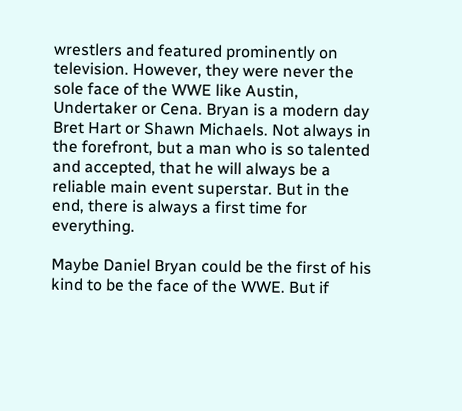wrestlers and featured prominently on television. However, they were never the sole face of the WWE like Austin, Undertaker or Cena. Bryan is a modern day Bret Hart or Shawn Michaels. Not always in the forefront, but a man who is so talented and accepted, that he will always be a reliable main event superstar. But in the end, there is always a first time for everything.

Maybe Daniel Bryan could be the first of his kind to be the face of the WWE. But if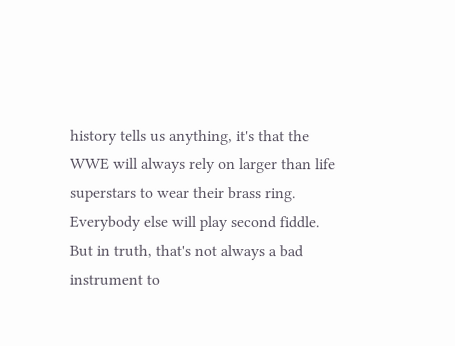history tells us anything, it's that the WWE will always rely on larger than life superstars to wear their brass ring. Everybody else will play second fiddle. But in truth, that's not always a bad instrument to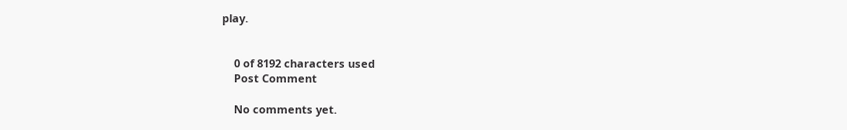play.


    0 of 8192 characters used
    Post Comment

    No comments yet.